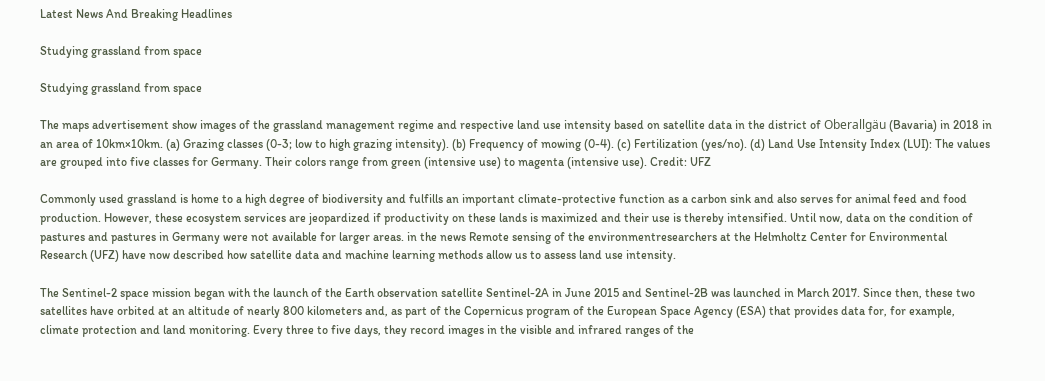Latest News And Breaking Headlines

Studying grassland from space

Studying grassland from space

The maps advertisement show images of the grassland management regime and respective land use intensity based on satellite data in the district of Oberallgäu (Bavaria) in 2018 in an area of 10km×10km. (a) Grazing classes (0-3; low to high grazing intensity). (b) Frequency of mowing (0-4). (c) Fertilization (yes/no). (d) Land Use Intensity Index (LUI): The values are grouped into five classes for Germany. Their colors range from green (intensive use) to magenta (intensive use). Credit: UFZ

Commonly used grassland is home to a high degree of biodiversity and fulfills an important climate-protective function as a carbon sink and also serves for animal feed and food production. However, these ecosystem services are jeopardized if productivity on these lands is maximized and their use is thereby intensified. Until now, data on the condition of pastures and pastures in Germany were not available for larger areas. in the news Remote sensing of the environmentresearchers at the Helmholtz Center for Environmental Research (UFZ) have now described how satellite data and machine learning methods allow us to assess land use intensity.

The Sentinel-2 space mission began with the launch of the Earth observation satellite Sentinel-2A in June 2015 and Sentinel-2B was launched in March 2017. Since then, these two satellites have orbited at an altitude of nearly 800 kilometers and, as part of the Copernicus program of the European Space Agency (ESA) that provides data for, for example, climate protection and land monitoring. Every three to five days, they record images in the visible and infrared ranges of the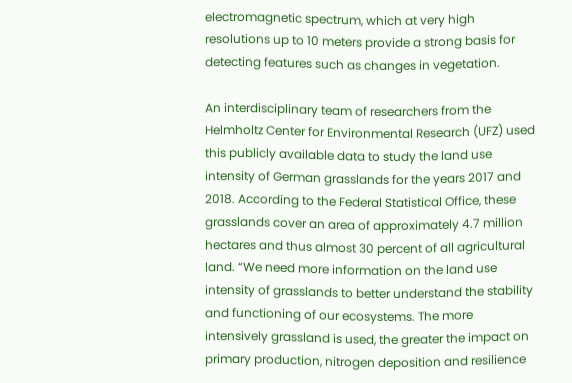electromagnetic spectrum, which at very high resolutions up to 10 meters provide a strong basis for detecting features such as changes in vegetation.

An interdisciplinary team of researchers from the Helmholtz Center for Environmental Research (UFZ) used this publicly available data to study the land use intensity of German grasslands for the years 2017 and 2018. According to the Federal Statistical Office, these grasslands cover an area of approximately 4.7 million hectares and thus almost 30 percent of all agricultural land. “We need more information on the land use intensity of grasslands to better understand the stability and functioning of our ecosystems. The more intensively grassland is used, the greater the impact on primary production, nitrogen deposition and resilience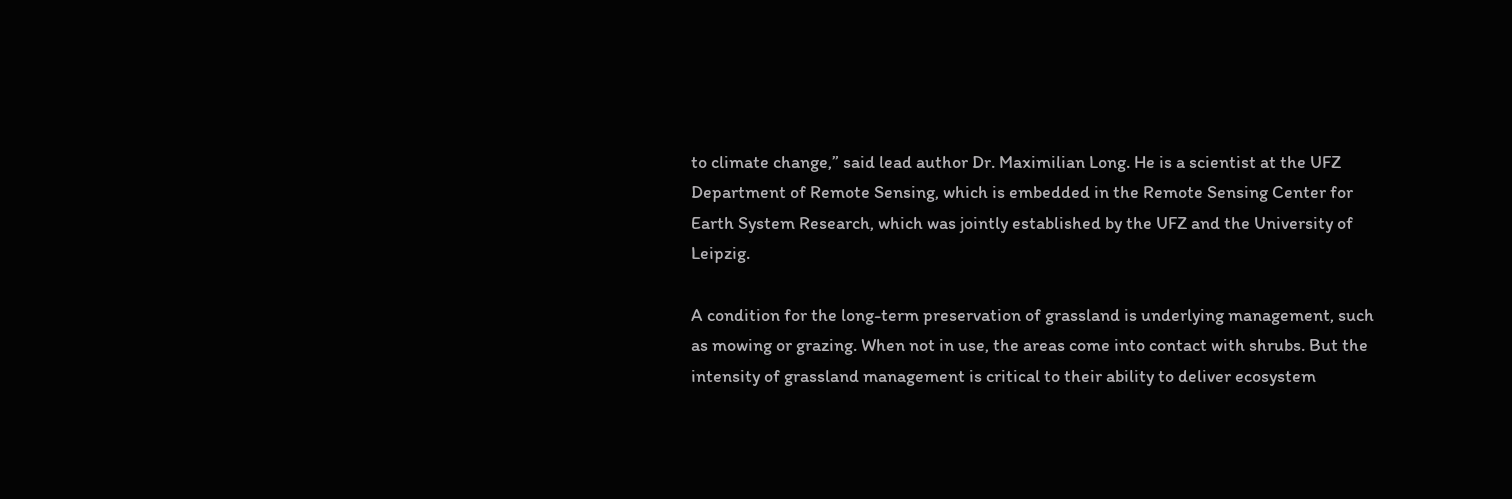to climate change,” said lead author Dr. Maximilian Long. He is a scientist at the UFZ Department of Remote Sensing, which is embedded in the Remote Sensing Center for Earth System Research, which was jointly established by the UFZ and the University of Leipzig.

A condition for the long-term preservation of grassland is underlying management, such as mowing or grazing. When not in use, the areas come into contact with shrubs. But the intensity of grassland management is critical to their ability to deliver ecosystem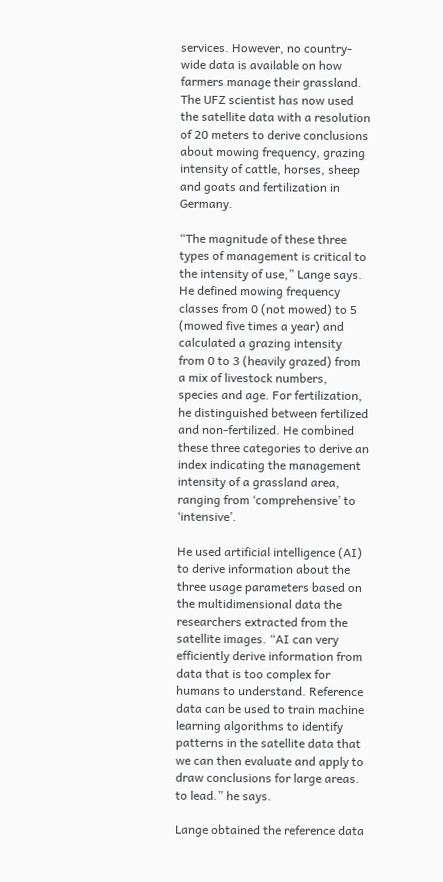services. However, no country-wide data is available on how farmers manage their grassland. The UFZ scientist has now used the satellite data with a resolution of 20 meters to derive conclusions about mowing frequency, grazing intensity of cattle, horses, sheep and goats and fertilization in Germany.

“The magnitude of these three types of management is critical to the intensity of use,” Lange says. He defined mowing frequency classes from 0 (not mowed) to 5 (mowed five times a year) and calculated a grazing intensity from 0 to 3 (heavily grazed) from a mix of livestock numbers, species and age. For fertilization, he distinguished between fertilized and non-fertilized. He combined these three categories to derive an index indicating the management intensity of a grassland area, ranging from ‘comprehensive’ to ‘intensive’.

He used artificial intelligence (AI) to derive information about the three usage parameters based on the multidimensional data the researchers extracted from the satellite images. “AI can very efficiently derive information from data that is too complex for humans to understand. Reference data can be used to train machine learning algorithms to identify patterns in the satellite data that we can then evaluate and apply to draw conclusions for large areas. to lead.” he says.

Lange obtained the reference data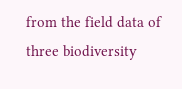from the field data of three biodiversity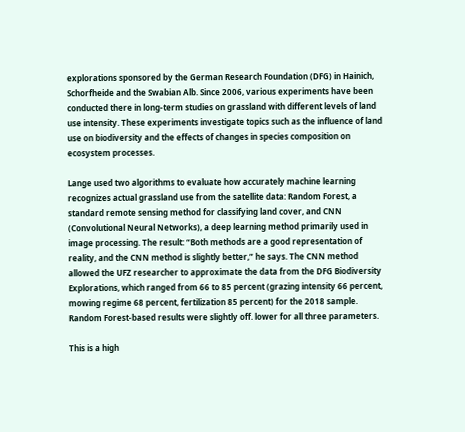explorations sponsored by the German Research Foundation (DFG) in Hainich, Schorfheide and the Swabian Alb. Since 2006, various experiments have been conducted there in long-term studies on grassland with different levels of land use intensity. These experiments investigate topics such as the influence of land use on biodiversity and the effects of changes in species composition on ecosystem processes.

Lange used two algorithms to evaluate how accurately machine learning recognizes actual grassland use from the satellite data: Random Forest, a standard remote sensing method for classifying land cover, and CNN (Convolutional Neural Networks), a deep learning method primarily used in image processing. The result: “Both methods are a good representation of reality, and the CNN method is slightly better,” he says. The CNN method allowed the UFZ researcher to approximate the data from the DFG Biodiversity Explorations, which ranged from 66 to 85 percent (grazing intensity 66 percent, mowing regime 68 percent, fertilization 85 percent) for the 2018 sample. Random Forest-based results were slightly off. lower for all three parameters.

This is a high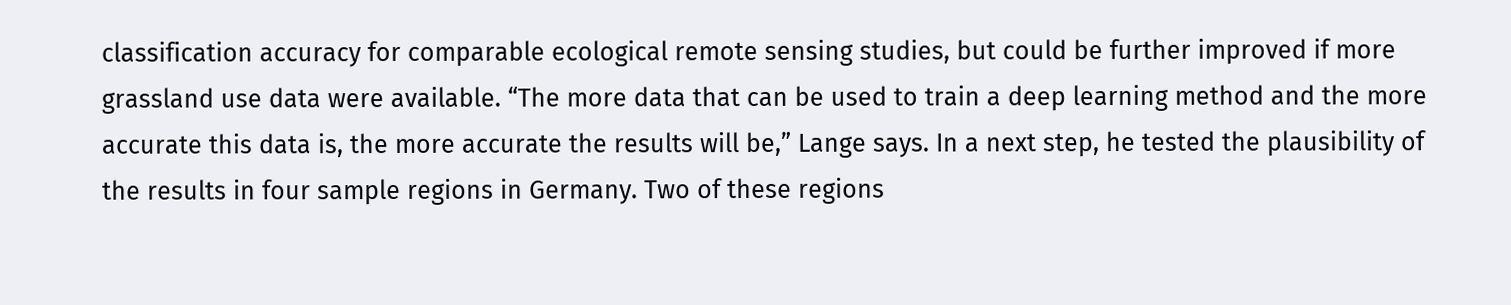classification accuracy for comparable ecological remote sensing studies, but could be further improved if more grassland use data were available. “The more data that can be used to train a deep learning method and the more accurate this data is, the more accurate the results will be,” Lange says. In a next step, he tested the plausibility of the results in four sample regions in Germany. Two of these regions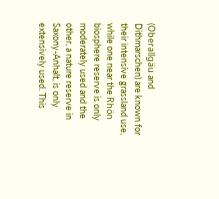(Oberallgäu and Dithmarschen) are known for their intensive grassland use, while one near the Rhön biosphere reserve is only moderately used and the other, a nature reserve in Saxony-Anhalt, is only extensively used. This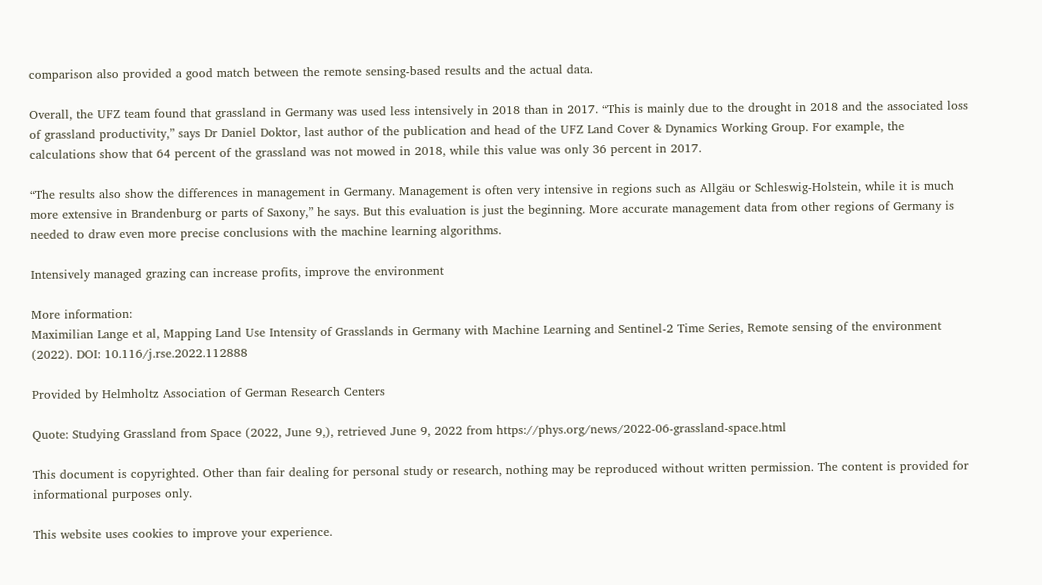comparison also provided a good match between the remote sensing-based results and the actual data.

Overall, the UFZ team found that grassland in Germany was used less intensively in 2018 than in 2017. “This is mainly due to the drought in 2018 and the associated loss of grassland productivity,” says Dr Daniel Doktor, last author of the publication and head of the UFZ Land Cover & Dynamics Working Group. For example, the calculations show that 64 percent of the grassland was not mowed in 2018, while this value was only 36 percent in 2017.

“The results also show the differences in management in Germany. Management is often very intensive in regions such as Allgäu or Schleswig-Holstein, while it is much more extensive in Brandenburg or parts of Saxony,” he says. But this evaluation is just the beginning. More accurate management data from other regions of Germany is needed to draw even more precise conclusions with the machine learning algorithms.

Intensively managed grazing can increase profits, improve the environment

More information:
Maximilian Lange et al, Mapping Land Use Intensity of Grasslands in Germany with Machine Learning and Sentinel-2 Time Series, Remote sensing of the environment (2022). DOI: 10.116/j.rse.2022.112888

Provided by Helmholtz Association of German Research Centers

Quote: Studying Grassland from Space (2022, June 9,), retrieved June 9, 2022 from https://phys.org/news/2022-06-grassland-space.html

This document is copyrighted. Other than fair dealing for personal study or research, nothing may be reproduced without written permission. The content is provided for informational purposes only.

This website uses cookies to improve your experience.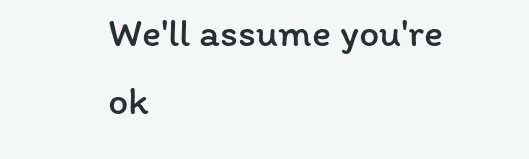We'll assume you're ok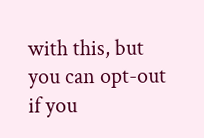with this, but you can opt-out if you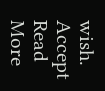wish. Accept Read More